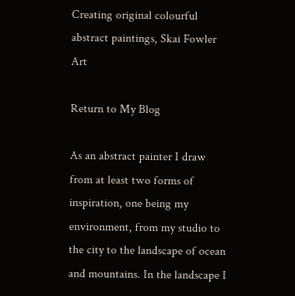Creating original colourful abstract paintings, Skai Fowler Art

Return to My Blog

As an abstract painter I draw from at least two forms of inspiration, one being my environment, from my studio to the city to the landscape of ocean and mountains. In the landscape I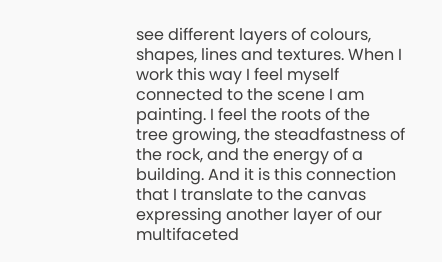see different layers of colours, shapes, lines and textures. When I work this way I feel myself connected to the scene I am painting. I feel the roots of the tree growing, the steadfastness of the rock, and the energy of a building. And it is this connection that I translate to the canvas expressing another layer of our multifaceted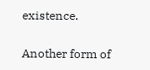existence.

Another form of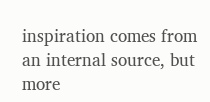inspiration comes from an internal source, but more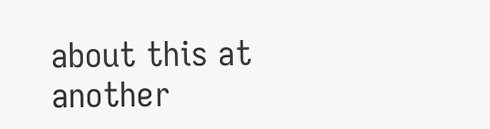about this at another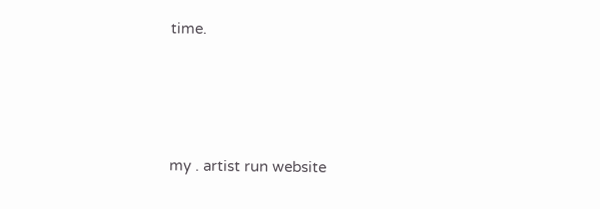time.




my . artist run website